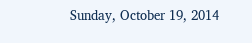Sunday, October 19, 2014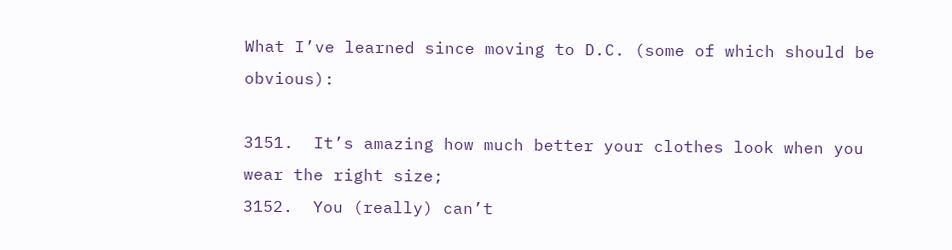What I’ve learned since moving to D.C. (some of which should be obvious):

3151.  It’s amazing how much better your clothes look when you wear the right size;
3152.  You (really) can’t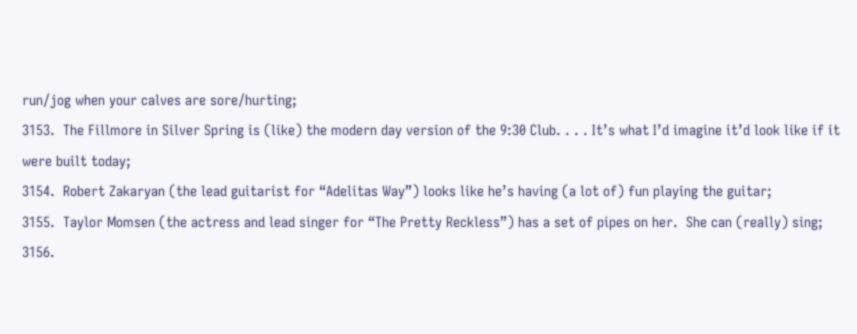run/jog when your calves are sore/hurting;
3153.  The Fillmore in Silver Spring is (like) the modern day version of the 9:30 Club. . . . It’s what I’d imagine it’d look like if it were built today;
3154.  Robert Zakaryan (the lead guitarist for “Adelitas Way”) looks like he’s having (a lot of) fun playing the guitar;
3155.  Taylor Momsen (the actress and lead singer for “The Pretty Reckless”) has a set of pipes on her.  She can (really) sing;
3156.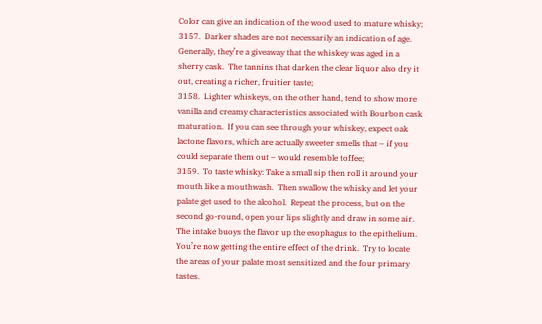Color can give an indication of the wood used to mature whisky;
3157.  Darker shades are not necessarily an indication of age.  Generally, they’re a giveaway that the whiskey was aged in a sherry cask.  The tannins that darken the clear liquor also dry it out, creating a richer, fruitier taste;
3158.  Lighter whiskeys, on the other hand, tend to show more vanilla and creamy characteristics associated with Bourbon cask maturation.  If you can see through your whiskey, expect oak lactone flavors, which are actually sweeter smells that – if you could separate them out – would resemble toffee;
3159.  To taste whisky: Take a small sip then roll it around your mouth like a mouthwash.  Then swallow the whisky and let your palate get used to the alcohol.  Repeat the process, but on the second go-round, open your lips slightly and draw in some air.  The intake buoys the flavor up the esophagus to the epithelium.  You’re now getting the entire effect of the drink.  Try to locate the areas of your palate most sensitized and the four primary tastes.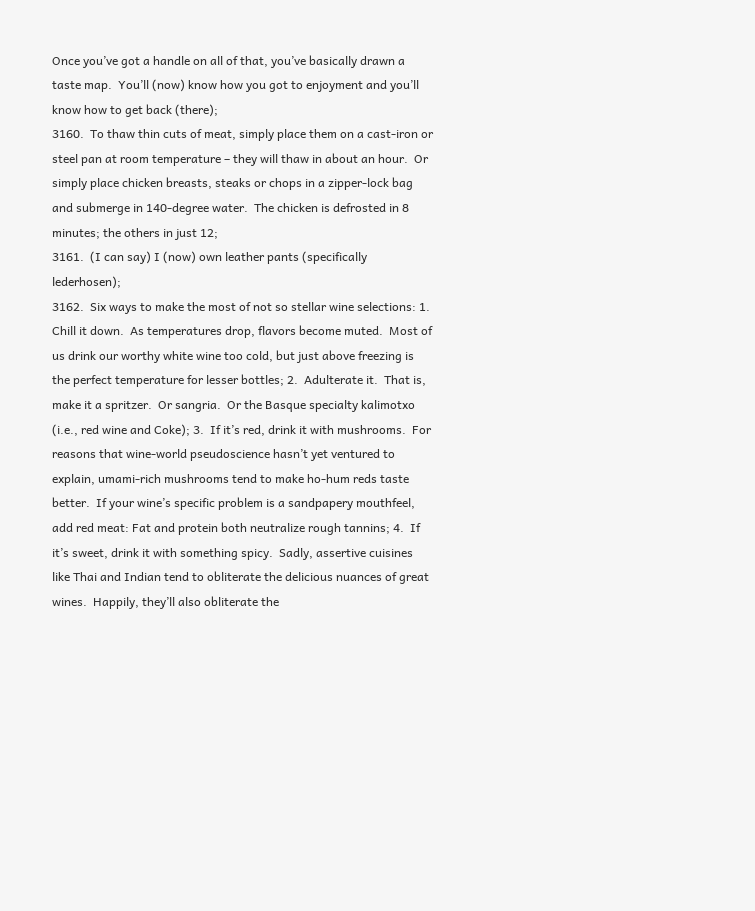Once you’ve got a handle on all of that, you’ve basically drawn a taste map.  You’ll (now) know how you got to enjoyment and you’ll know how to get back (there);
3160.  To thaw thin cuts of meat, simply place them on a cast-iron or steel pan at room temperature – they will thaw in about an hour.  Or simply place chicken breasts, steaks or chops in a zipper-lock bag and submerge in 140-degree water.  The chicken is defrosted in 8 minutes; the others in just 12;
3161.  (I can say) I (now) own leather pants (specifically lederhosen);
3162.  Six ways to make the most of not so stellar wine selections: 1.  Chill it down.  As temperatures drop, flavors become muted.  Most of us drink our worthy white wine too cold, but just above freezing is the perfect temperature for lesser bottles; 2.  Adulterate it.  That is, make it a spritzer.  Or sangria.  Or the Basque specialty kalimotxo (i.e., red wine and Coke); 3.  If it’s red, drink it with mushrooms.  For reasons that wine-world pseudoscience hasn’t yet ventured to explain, umami-rich mushrooms tend to make ho-hum reds taste better.  If your wine’s specific problem is a sandpapery mouthfeel, add red meat: Fat and protein both neutralize rough tannins; 4.  If it’s sweet, drink it with something spicy.  Sadly, assertive cuisines like Thai and Indian tend to obliterate the delicious nuances of great wines.  Happily, they’ll also obliterate the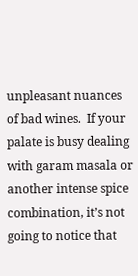unpleasant nuances of bad wines.  If your palate is busy dealing with garam masala or another intense spice combination, it’s not going to notice that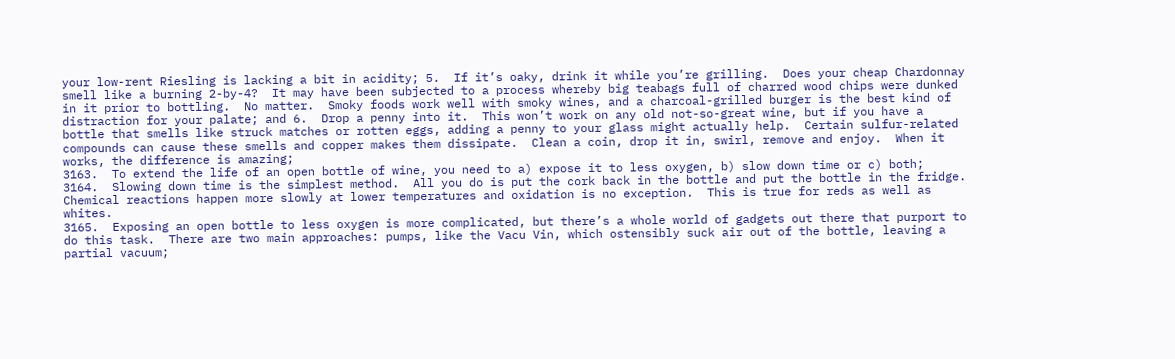your low-rent Riesling is lacking a bit in acidity; 5.  If it’s oaky, drink it while you’re grilling.  Does your cheap Chardonnay smell like a burning 2-by-4?  It may have been subjected to a process whereby big teabags full of charred wood chips were dunked in it prior to bottling.  No matter.  Smoky foods work well with smoky wines, and a charcoal-grilled burger is the best kind of distraction for your palate; and 6.  Drop a penny into it.  This won’t work on any old not-so-great wine, but if you have a bottle that smells like struck matches or rotten eggs, adding a penny to your glass might actually help.  Certain sulfur-related compounds can cause these smells and copper makes them dissipate.  Clean a coin, drop it in, swirl, remove and enjoy.  When it works, the difference is amazing;
3163.  To extend the life of an open bottle of wine, you need to a) expose it to less oxygen, b) slow down time or c) both;
3164.  Slowing down time is the simplest method.  All you do is put the cork back in the bottle and put the bottle in the fridge.  Chemical reactions happen more slowly at lower temperatures and oxidation is no exception.  This is true for reds as well as whites.
3165.  Exposing an open bottle to less oxygen is more complicated, but there’s a whole world of gadgets out there that purport to do this task.  There are two main approaches: pumps, like the Vacu Vin, which ostensibly suck air out of the bottle, leaving a partial vacuum;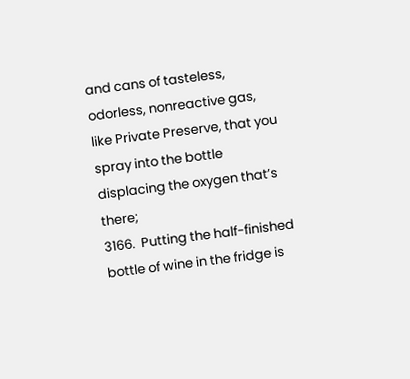and cans of tasteless, odorless, nonreactive gas, like Private Preserve, that you spray into the bottle displacing the oxygen that’s there;
3166.  Putting the half-finished bottle of wine in the fridge is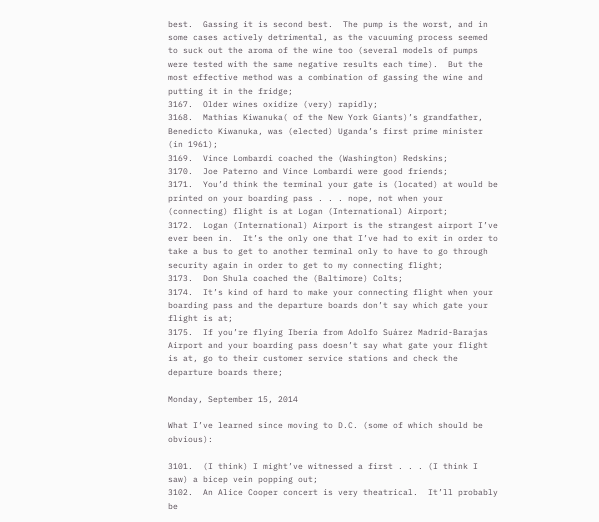best.  Gassing it is second best.  The pump is the worst, and in some cases actively detrimental, as the vacuuming process seemed to suck out the aroma of the wine too (several models of pumps were tested with the same negative results each time).  But the most effective method was a combination of gassing the wine and putting it in the fridge;
3167.  Older wines oxidize (very) rapidly;
3168.  Mathias Kiwanuka( of the New York Giants)’s grandfather, Benedicto Kiwanuka, was (elected) Uganda’s first prime minister (in 1961);
3169.  Vince Lombardi coached the (Washington) Redskins;
3170.  Joe Paterno and Vince Lombardi were good friends;
3171.  You’d think the terminal your gate is (located) at would be printed on your boarding pass . . . nope, not when your (connecting) flight is at Logan (International) Airport;
3172.  Logan (International) Airport is the strangest airport I’ve ever been in.  It’s the only one that I’ve had to exit in order to take a bus to get to another terminal only to have to go through security again in order to get to my connecting flight;
3173.  Don Shula coached the (Baltimore) Colts;
3174.  It’s kind of hard to make your connecting flight when your boarding pass and the departure boards don’t say which gate your flight is at;
3175.  If you’re flying Iberia from Adolfo Suárez Madrid-Barajas Airport and your boarding pass doesn’t say what gate your flight is at, go to their customer service stations and check the departure boards there;

Monday, September 15, 2014

What I’ve learned since moving to D.C. (some of which should be obvious):

3101.  (I think) I might’ve witnessed a first . . . (I think I saw) a bicep vein popping out;
3102.  An Alice Cooper concert is very theatrical.  It’ll probably be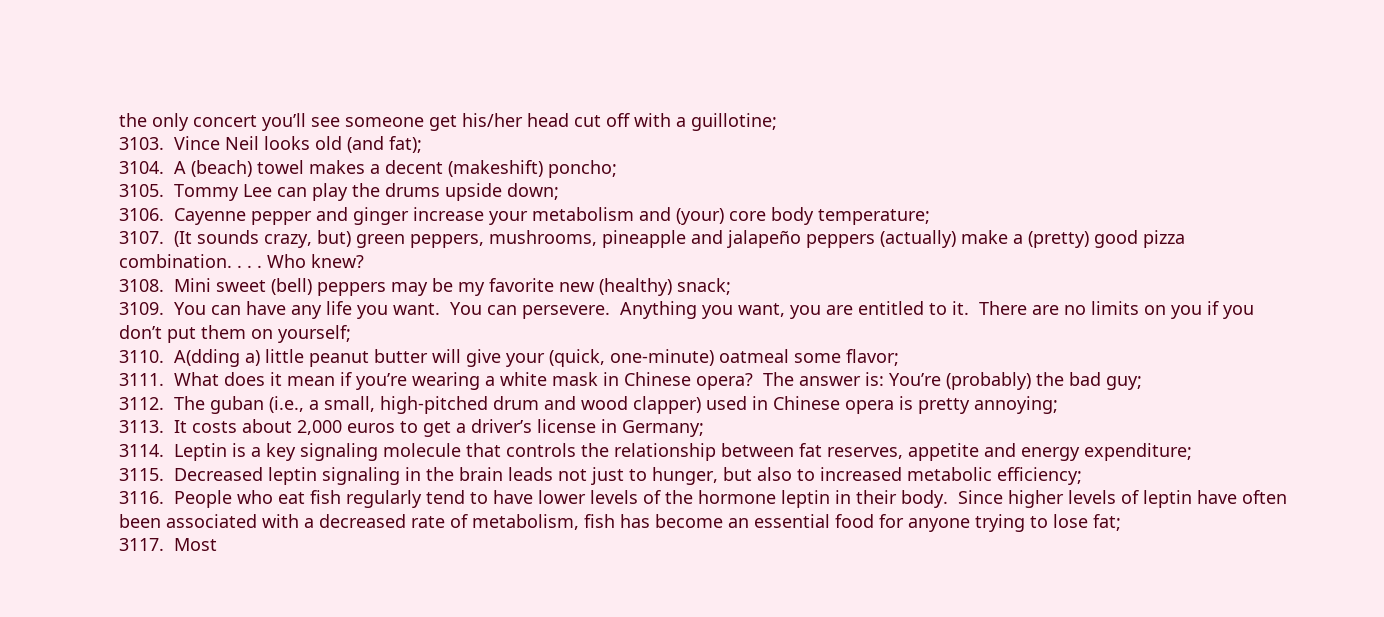the only concert you’ll see someone get his/her head cut off with a guillotine;
3103.  Vince Neil looks old (and fat);
3104.  A (beach) towel makes a decent (makeshift) poncho;
3105.  Tommy Lee can play the drums upside down;
3106.  Cayenne pepper and ginger increase your metabolism and (your) core body temperature;
3107.  (It sounds crazy, but) green peppers, mushrooms, pineapple and jalapeño peppers (actually) make a (pretty) good pizza combination. . . . Who knew?
3108.  Mini sweet (bell) peppers may be my favorite new (healthy) snack;
3109.  You can have any life you want.  You can persevere.  Anything you want, you are entitled to it.  There are no limits on you if you don’t put them on yourself;
3110.  A(dding a) little peanut butter will give your (quick, one-minute) oatmeal some flavor;
3111.  What does it mean if you’re wearing a white mask in Chinese opera?  The answer is: You’re (probably) the bad guy;
3112.  The guban (i.e., a small, high-pitched drum and wood clapper) used in Chinese opera is pretty annoying;
3113.  It costs about 2,000 euros to get a driver’s license in Germany;
3114.  Leptin is a key signaling molecule that controls the relationship between fat reserves, appetite and energy expenditure;
3115.  Decreased leptin signaling in the brain leads not just to hunger, but also to increased metabolic efficiency;
3116.  People who eat fish regularly tend to have lower levels of the hormone leptin in their body.  Since higher levels of leptin have often been associated with a decreased rate of metabolism, fish has become an essential food for anyone trying to lose fat;
3117.  Most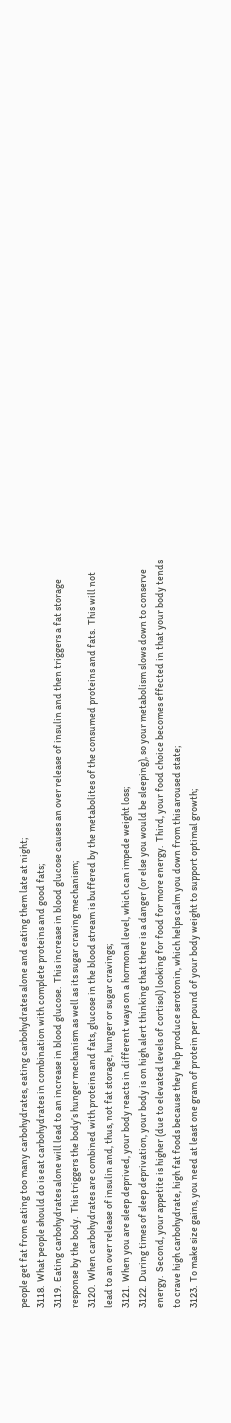people get fat from eating too many carbohydrates, eating carbohydrates alone and eating them late at night;
3118.  What people should do is eat carbohydrates in combination with complete proteins and good fats;
3119.  Eating carbohydrates alone will lead to an increase in blood glucose.  This increase in blood glucose causes an over release of insulin and then triggers a fat storage response by the body.  This triggers the body’s hunger mechanism as well as its sugar craving mechanism;
3120.  When carbohydrates are combined with proteins and fats, glucose in the blood stream is buffered by the metabolites of the consumed proteins and fats.  This will not lead to an over release of insulin and, thus, not fat storage, hunger or sugar cravings;
3121.  When you are sleep deprived, your body reacts in different ways on a hormonal level, which can impede weight loss;
3122.  During times of sleep deprivation, your body is on high alert thinking that there is a danger (or else you would be sleeping), so your metabolism slows down to conserve energy.  Second, your appetite is higher (due to elevated levels of cortisol) looking for food for more energy.  Third, your food choice becomes effected in that your body tends to crave high carbohydrate, high fat foods because they help produce serotonin, which helps calm you down from this aroused state;
3123.  To make size gains, you need at least one gram of protein per pound of your body weight to support optimal growth;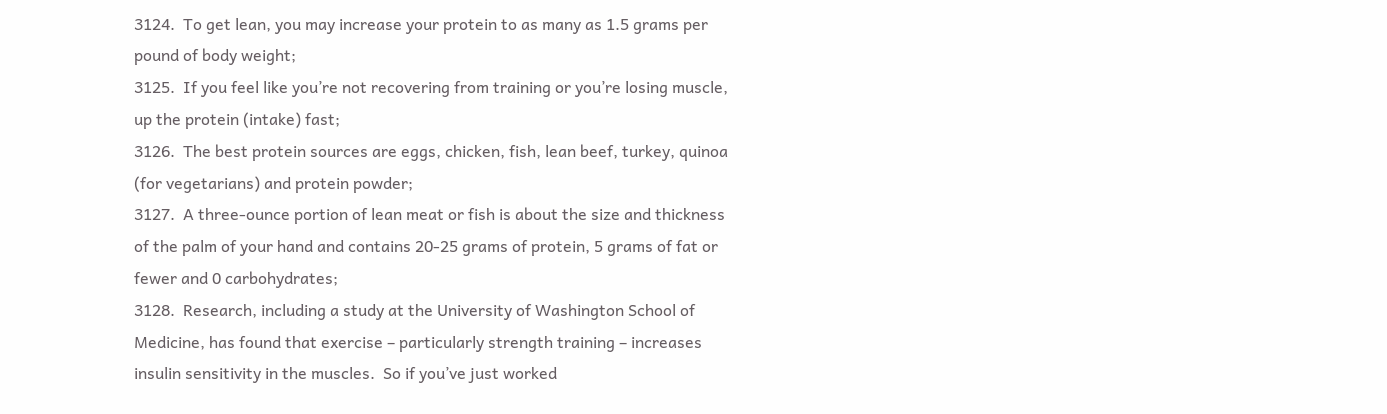3124.  To get lean, you may increase your protein to as many as 1.5 grams per pound of body weight;
3125.  If you feel like you’re not recovering from training or you’re losing muscle, up the protein (intake) fast;
3126.  The best protein sources are eggs, chicken, fish, lean beef, turkey, quinoa (for vegetarians) and protein powder;
3127.  A three-ounce portion of lean meat or fish is about the size and thickness of the palm of your hand and contains 20-25 grams of protein, 5 grams of fat or fewer and 0 carbohydrates;
3128.  Research, including a study at the University of Washington School of Medicine, has found that exercise – particularly strength training – increases insulin sensitivity in the muscles.  So if you’ve just worked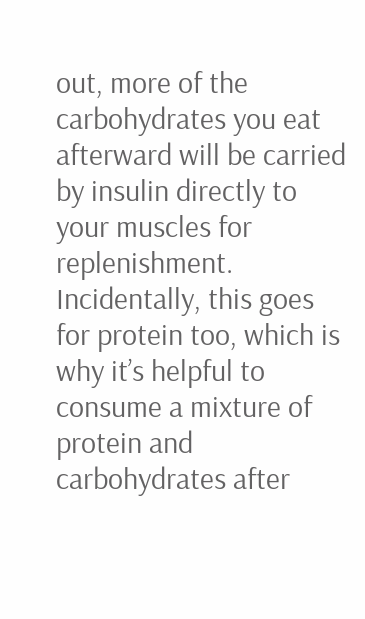out, more of the carbohydrates you eat afterward will be carried by insulin directly to your muscles for replenishment.  Incidentally, this goes for protein too, which is why it’s helpful to consume a mixture of protein and carbohydrates after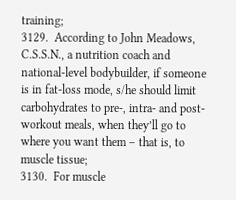training;
3129.  According to John Meadows, C.S.S.N., a nutrition coach and national-level bodybuilder, if someone is in fat-loss mode, s/he should limit carbohydrates to pre-, intra- and post-workout meals, when they’ll go to where you want them – that is, to muscle tissue;
3130.  For muscle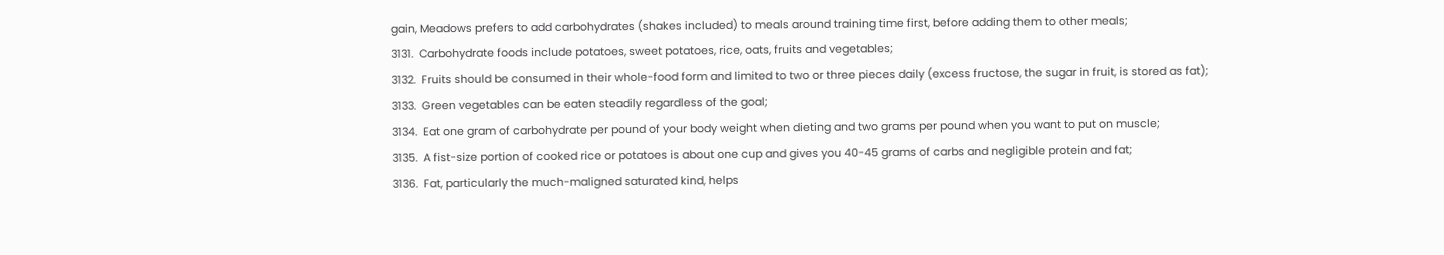gain, Meadows prefers to add carbohydrates (shakes included) to meals around training time first, before adding them to other meals;
3131.  Carbohydrate foods include potatoes, sweet potatoes, rice, oats, fruits and vegetables;
3132.  Fruits should be consumed in their whole-food form and limited to two or three pieces daily (excess fructose, the sugar in fruit, is stored as fat);
3133.  Green vegetables can be eaten steadily regardless of the goal;
3134.  Eat one gram of carbohydrate per pound of your body weight when dieting and two grams per pound when you want to put on muscle;
3135.  A fist-size portion of cooked rice or potatoes is about one cup and gives you 40-45 grams of carbs and negligible protein and fat;
3136.  Fat, particularly the much-maligned saturated kind, helps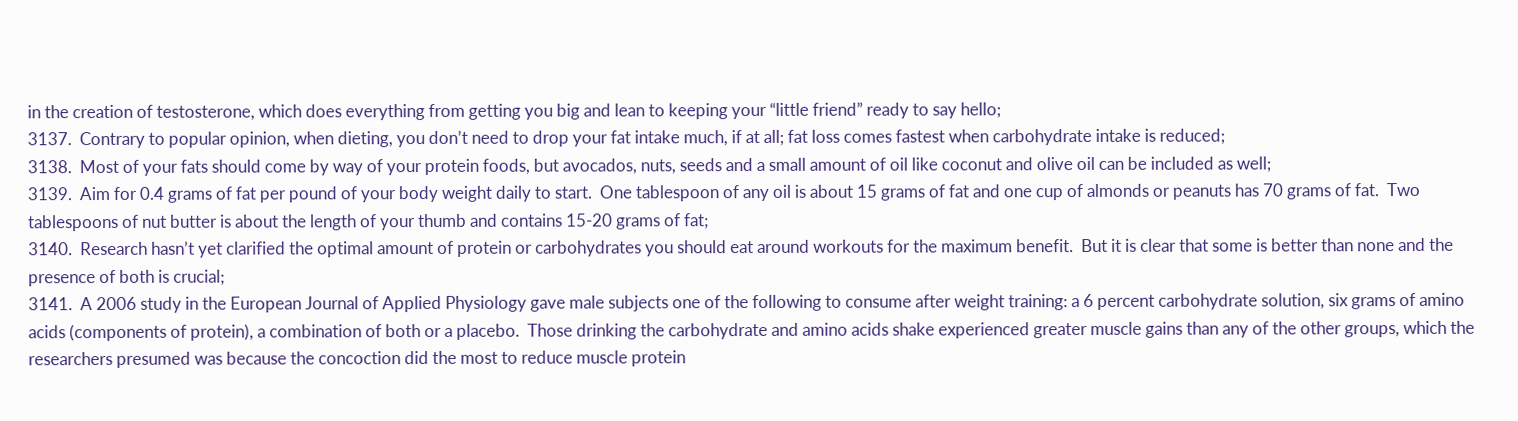in the creation of testosterone, which does everything from getting you big and lean to keeping your “little friend” ready to say hello;
3137.  Contrary to popular opinion, when dieting, you don’t need to drop your fat intake much, if at all; fat loss comes fastest when carbohydrate intake is reduced;
3138.  Most of your fats should come by way of your protein foods, but avocados, nuts, seeds and a small amount of oil like coconut and olive oil can be included as well;
3139.  Aim for 0.4 grams of fat per pound of your body weight daily to start.  One tablespoon of any oil is about 15 grams of fat and one cup of almonds or peanuts has 70 grams of fat.  Two tablespoons of nut butter is about the length of your thumb and contains 15-20 grams of fat;
3140.  Research hasn’t yet clarified the optimal amount of protein or carbohydrates you should eat around workouts for the maximum benefit.  But it is clear that some is better than none and the presence of both is crucial;
3141.  A 2006 study in the European Journal of Applied Physiology gave male subjects one of the following to consume after weight training: a 6 percent carbohydrate solution, six grams of amino acids (components of protein), a combination of both or a placebo.  Those drinking the carbohydrate and amino acids shake experienced greater muscle gains than any of the other groups, which the researchers presumed was because the concoction did the most to reduce muscle protein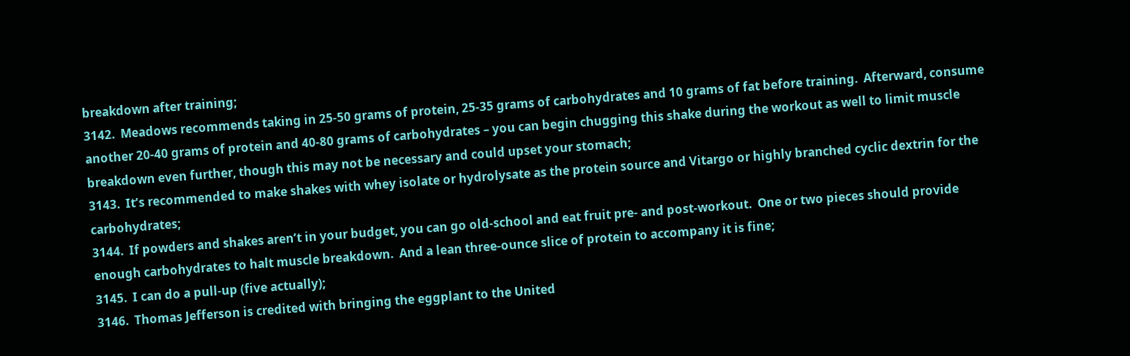breakdown after training;
3142.  Meadows recommends taking in 25-50 grams of protein, 25-35 grams of carbohydrates and 10 grams of fat before training.  Afterward, consume another 20-40 grams of protein and 40-80 grams of carbohydrates – you can begin chugging this shake during the workout as well to limit muscle breakdown even further, though this may not be necessary and could upset your stomach;
3143.  It’s recommended to make shakes with whey isolate or hydrolysate as the protein source and Vitargo or highly branched cyclic dextrin for the carbohydrates;
3144.  If powders and shakes aren’t in your budget, you can go old-school and eat fruit pre- and post-workout.  One or two pieces should provide enough carbohydrates to halt muscle breakdown.  And a lean three-ounce slice of protein to accompany it is fine;
3145.  I can do a pull-up (five actually);
3146.  Thomas Jefferson is credited with bringing the eggplant to the United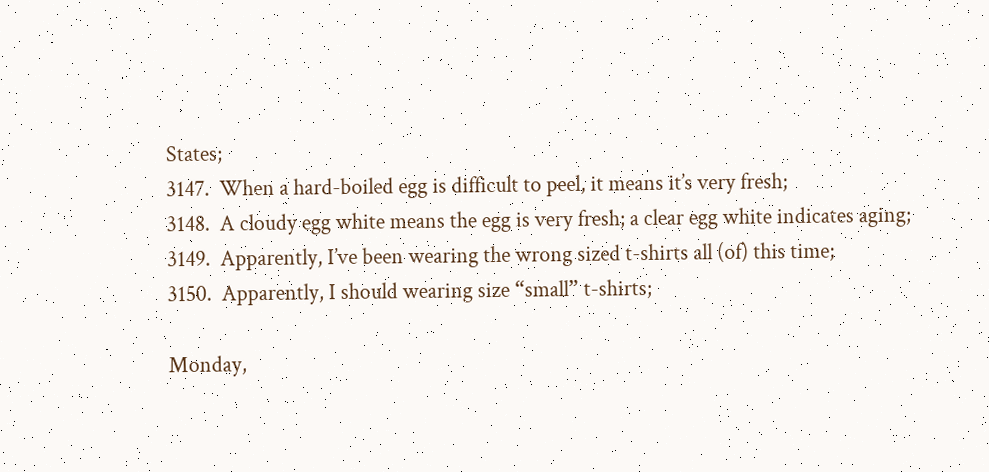States;
3147.  When a hard-boiled egg is difficult to peel, it means it’s very fresh;
3148.  A cloudy egg white means the egg is very fresh; a clear egg white indicates aging;
3149.  Apparently, I’ve been wearing the wrong sized t-shirts all (of) this time;
3150.  Apparently, I should wearing size “small” t-shirts;

Monday,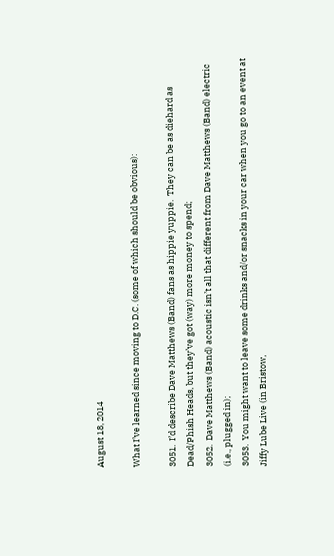August 18, 2014

What I’ve learned since moving to D.C. (some of which should be obvious):

3051.  I’d describe Dave Matthews (Band) fans as hippie yuppie.  They can be as diehard as Dead/Phish Heads, but they’ve got (way) more money to spend;
3052.  Dave Matthews (Band) acoustic isn’t all that different from Dave Matthews (Band) electric (i.e., plugged in);
3053.  You might want to leave some drinks and/or snacks in your car when you go to an event at Jiffy Lube Live (in Bristow,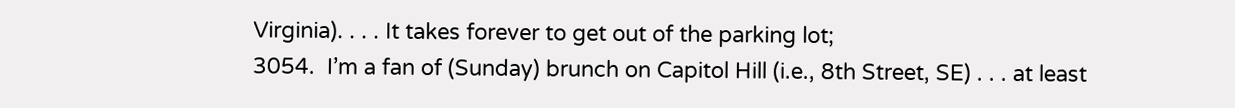Virginia). . . . It takes forever to get out of the parking lot;
3054.  I’m a fan of (Sunday) brunch on Capitol Hill (i.e., 8th Street, SE) . . . at least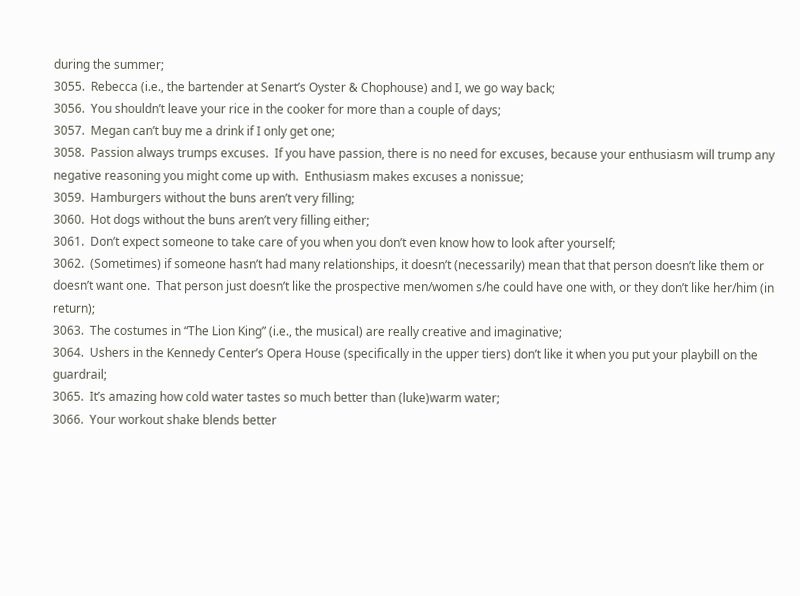during the summer;
3055.  Rebecca (i.e., the bartender at Senart’s Oyster & Chophouse) and I, we go way back;
3056.  You shouldn’t leave your rice in the cooker for more than a couple of days;
3057.  Megan can’t buy me a drink if I only get one;
3058.  Passion always trumps excuses.  If you have passion, there is no need for excuses, because your enthusiasm will trump any negative reasoning you might come up with.  Enthusiasm makes excuses a nonissue;
3059.  Hamburgers without the buns aren’t very filling;
3060.  Hot dogs without the buns aren’t very filling either;
3061.  Don’t expect someone to take care of you when you don’t even know how to look after yourself;
3062.  (Sometimes) if someone hasn’t had many relationships, it doesn’t (necessarily) mean that that person doesn’t like them or doesn’t want one.  That person just doesn’t like the prospective men/women s/he could have one with, or they don’t like her/him (in return);
3063.  The costumes in “The Lion King” (i.e., the musical) are really creative and imaginative;
3064.  Ushers in the Kennedy Center’s Opera House (specifically in the upper tiers) don’t like it when you put your playbill on the guardrail;
3065.  It’s amazing how cold water tastes so much better than (luke)warm water;
3066.  Your workout shake blends better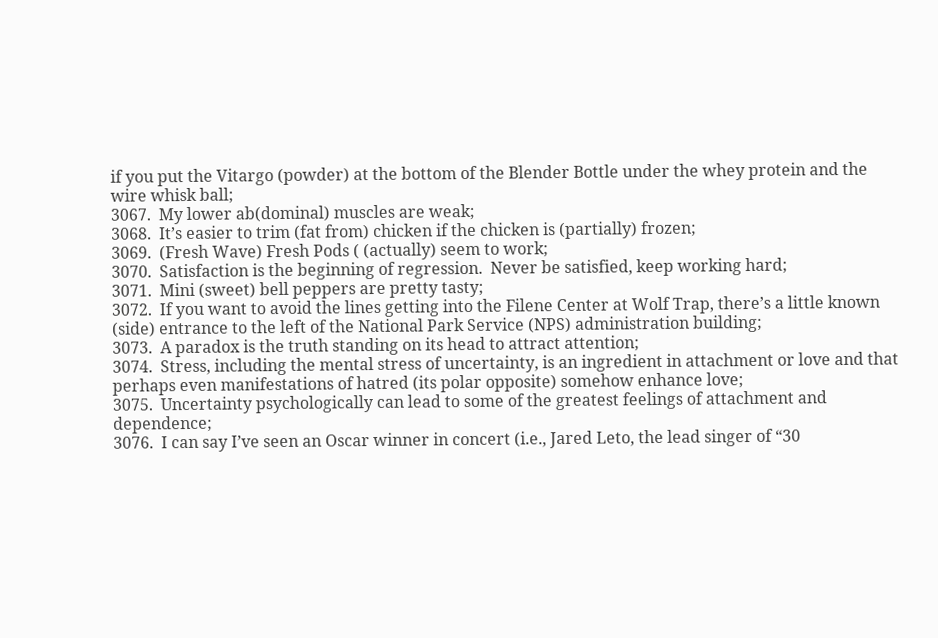if you put the Vitargo (powder) at the bottom of the Blender Bottle under the whey protein and the wire whisk ball;
3067.  My lower ab(dominal) muscles are weak;
3068.  It’s easier to trim (fat from) chicken if the chicken is (partially) frozen;
3069.  (Fresh Wave) Fresh Pods ( (actually) seem to work;
3070.  Satisfaction is the beginning of regression.  Never be satisfied, keep working hard;
3071.  Mini (sweet) bell peppers are pretty tasty;
3072.  If you want to avoid the lines getting into the Filene Center at Wolf Trap, there’s a little known (side) entrance to the left of the National Park Service (NPS) administration building;
3073.  A paradox is the truth standing on its head to attract attention;
3074.  Stress, including the mental stress of uncertainty, is an ingredient in attachment or love and that perhaps even manifestations of hatred (its polar opposite) somehow enhance love;
3075.  Uncertainty psychologically can lead to some of the greatest feelings of attachment and dependence;
3076.  I can say I’ve seen an Oscar winner in concert (i.e., Jared Leto, the lead singer of “30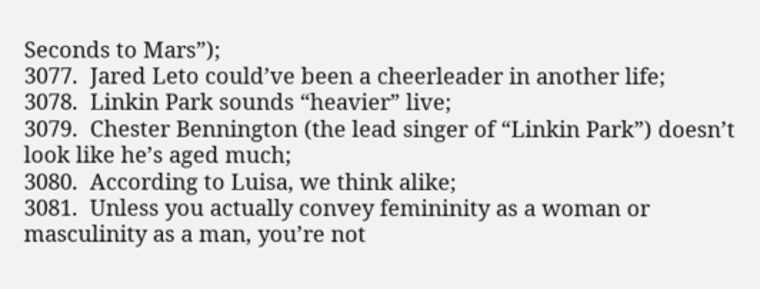Seconds to Mars”);
3077.  Jared Leto could’ve been a cheerleader in another life;
3078.  Linkin Park sounds “heavier” live;
3079.  Chester Bennington (the lead singer of “Linkin Park”) doesn’t look like he’s aged much;
3080.  According to Luisa, we think alike;
3081.  Unless you actually convey femininity as a woman or masculinity as a man, you’re not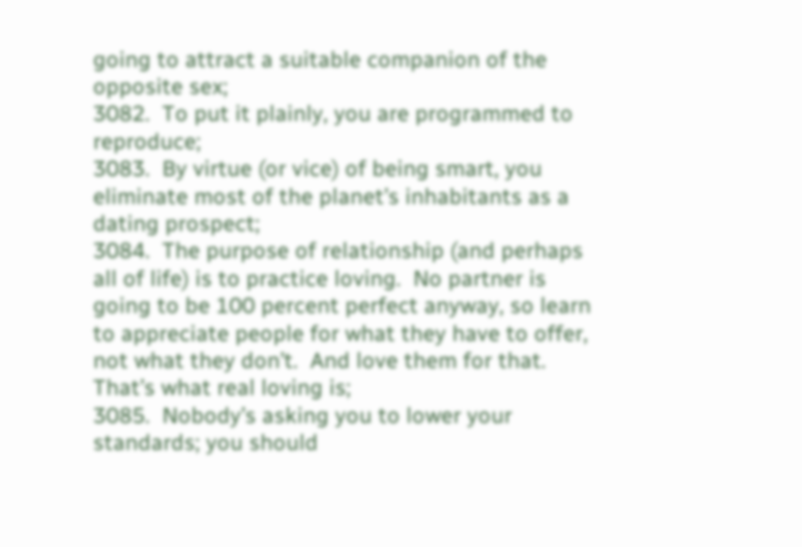going to attract a suitable companion of the opposite sex;
3082.  To put it plainly, you are programmed to reproduce;
3083.  By virtue (or vice) of being smart, you eliminate most of the planet’s inhabitants as a dating prospect;
3084.  The purpose of relationship (and perhaps all of life) is to practice loving.  No partner is going to be 100 percent perfect anyway, so learn to appreciate people for what they have to offer, not what they don’t.  And love them for that.  That’s what real loving is;
3085.  Nobody’s asking you to lower your standards; you should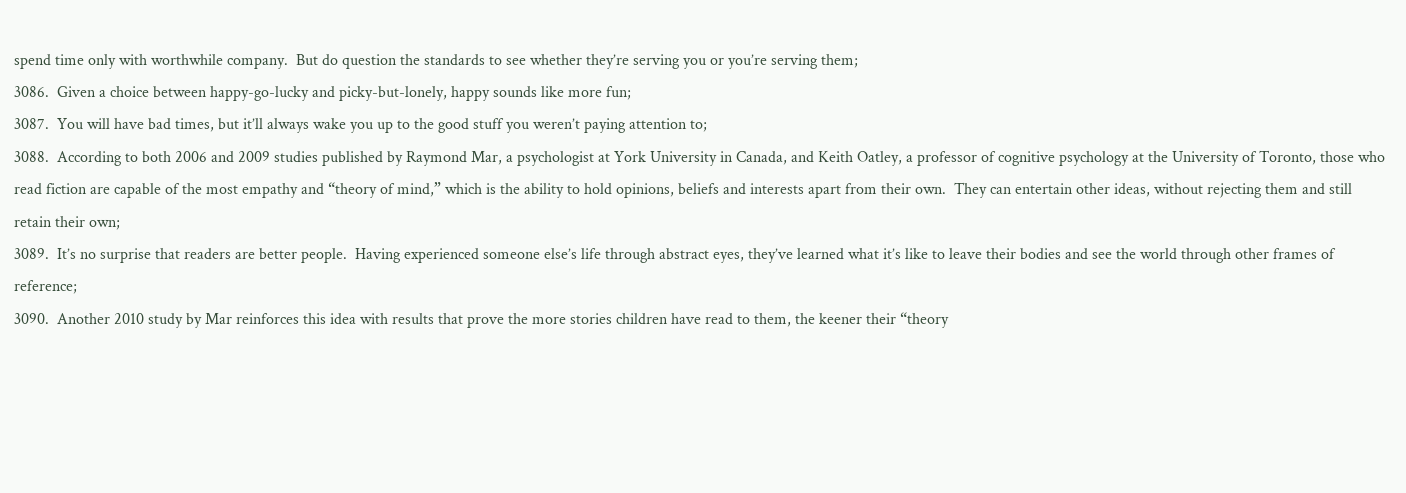spend time only with worthwhile company.  But do question the standards to see whether they’re serving you or you’re serving them;
3086.  Given a choice between happy-go-lucky and picky-but-lonely, happy sounds like more fun;
3087.  You will have bad times, but it’ll always wake you up to the good stuff you weren’t paying attention to;
3088.  According to both 2006 and 2009 studies published by Raymond Mar, a psychologist at York University in Canada, and Keith Oatley, a professor of cognitive psychology at the University of Toronto, those who read fiction are capable of the most empathy and “theory of mind,” which is the ability to hold opinions, beliefs and interests apart from their own.  They can entertain other ideas, without rejecting them and still retain their own;
3089.  It’s no surprise that readers are better people.  Having experienced someone else’s life through abstract eyes, they’ve learned what it’s like to leave their bodies and see the world through other frames of reference;
3090.  Another 2010 study by Mar reinforces this idea with results that prove the more stories children have read to them, the keener their “theory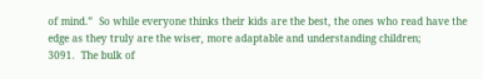of mind.”  So while everyone thinks their kids are the best, the ones who read have the edge as they truly are the wiser, more adaptable and understanding children;
3091.  The bulk of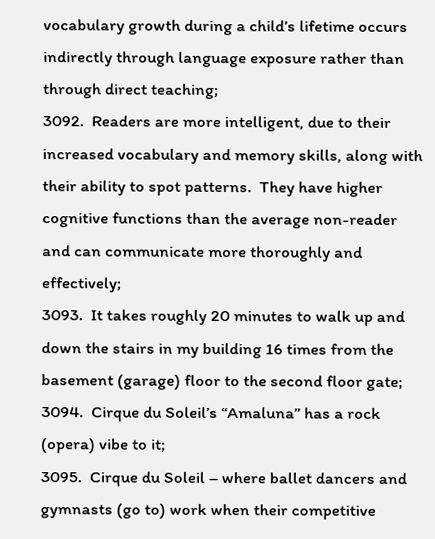vocabulary growth during a child’s lifetime occurs indirectly through language exposure rather than through direct teaching;
3092.  Readers are more intelligent, due to their increased vocabulary and memory skills, along with their ability to spot patterns.  They have higher cognitive functions than the average non-reader and can communicate more thoroughly and effectively;
3093.  It takes roughly 20 minutes to walk up and down the stairs in my building 16 times from the basement (garage) floor to the second floor gate;
3094.  Cirque du Soleil’s “Amaluna” has a rock (opera) vibe to it;
3095.  Cirque du Soleil – where ballet dancers and gymnasts (go to) work when their competitive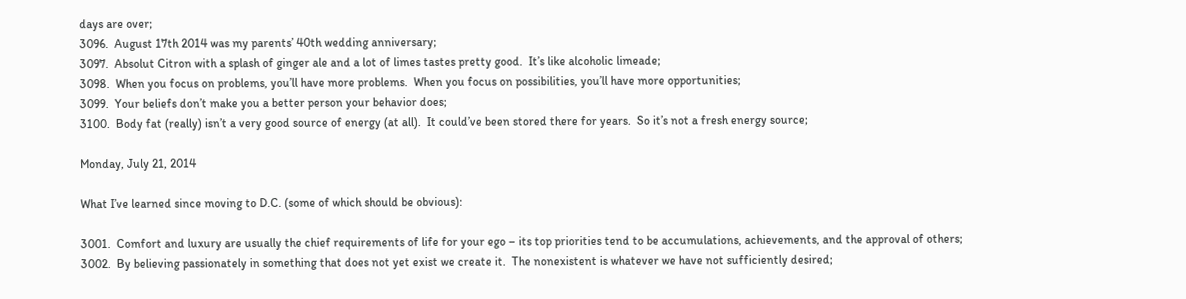days are over;
3096.  August 17th 2014 was my parents’ 40th wedding anniversary;
3097.  Absolut Citron with a splash of ginger ale and a lot of limes tastes pretty good.  It’s like alcoholic limeade;
3098.  When you focus on problems, you’ll have more problems.  When you focus on possibilities, you’ll have more opportunities;
3099.  Your beliefs don’t make you a better person your behavior does;
3100.  Body fat (really) isn’t a very good source of energy (at all).  It could’ve been stored there for years.  So it’s not a fresh energy source;

Monday, July 21, 2014

What I’ve learned since moving to D.C. (some of which should be obvious):

3001.  Comfort and luxury are usually the chief requirements of life for your ego – its top priorities tend to be accumulations, achievements, and the approval of others;
3002.  By believing passionately in something that does not yet exist we create it.  The nonexistent is whatever we have not sufficiently desired;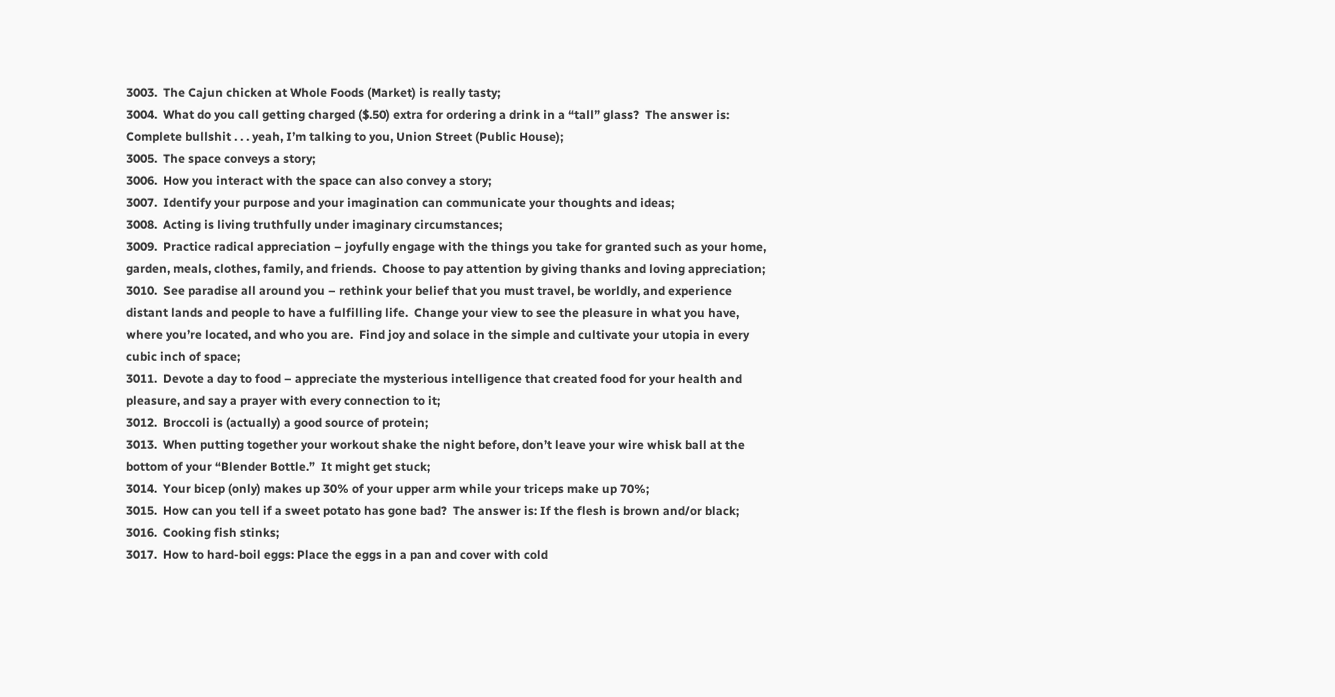3003.  The Cajun chicken at Whole Foods (Market) is really tasty;
3004.  What do you call getting charged ($.50) extra for ordering a drink in a “tall” glass?  The answer is: Complete bullshit . . . yeah, I’m talking to you, Union Street (Public House);
3005.  The space conveys a story;
3006.  How you interact with the space can also convey a story;
3007.  Identify your purpose and your imagination can communicate your thoughts and ideas;
3008.  Acting is living truthfully under imaginary circumstances;
3009.  Practice radical appreciation – joyfully engage with the things you take for granted such as your home, garden, meals, clothes, family, and friends.  Choose to pay attention by giving thanks and loving appreciation;
3010.  See paradise all around you – rethink your belief that you must travel, be worldly, and experience distant lands and people to have a fulfilling life.  Change your view to see the pleasure in what you have, where you’re located, and who you are.  Find joy and solace in the simple and cultivate your utopia in every cubic inch of space;
3011.  Devote a day to food – appreciate the mysterious intelligence that created food for your health and pleasure, and say a prayer with every connection to it;
3012.  Broccoli is (actually) a good source of protein;
3013.  When putting together your workout shake the night before, don’t leave your wire whisk ball at the bottom of your “Blender Bottle.”  It might get stuck;
3014.  Your bicep (only) makes up 30% of your upper arm while your triceps make up 70%;
3015.  How can you tell if a sweet potato has gone bad?  The answer is: If the flesh is brown and/or black;
3016.  Cooking fish stinks;
3017.  How to hard-boil eggs: Place the eggs in a pan and cover with cold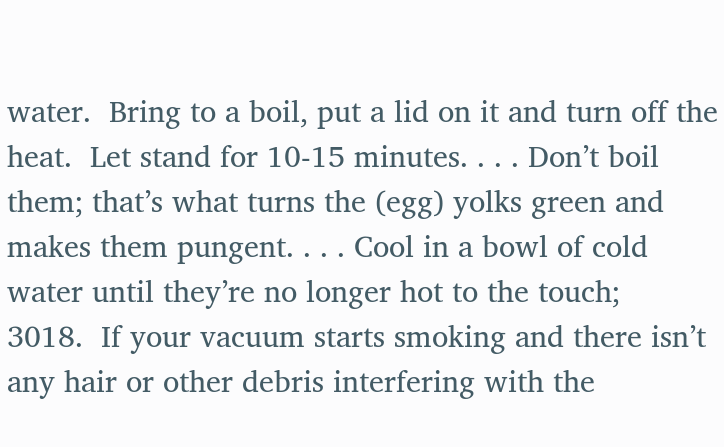water.  Bring to a boil, put a lid on it and turn off the heat.  Let stand for 10-15 minutes. . . . Don’t boil them; that’s what turns the (egg) yolks green and makes them pungent. . . . Cool in a bowl of cold water until they’re no longer hot to the touch;
3018.  If your vacuum starts smoking and there isn’t any hair or other debris interfering with the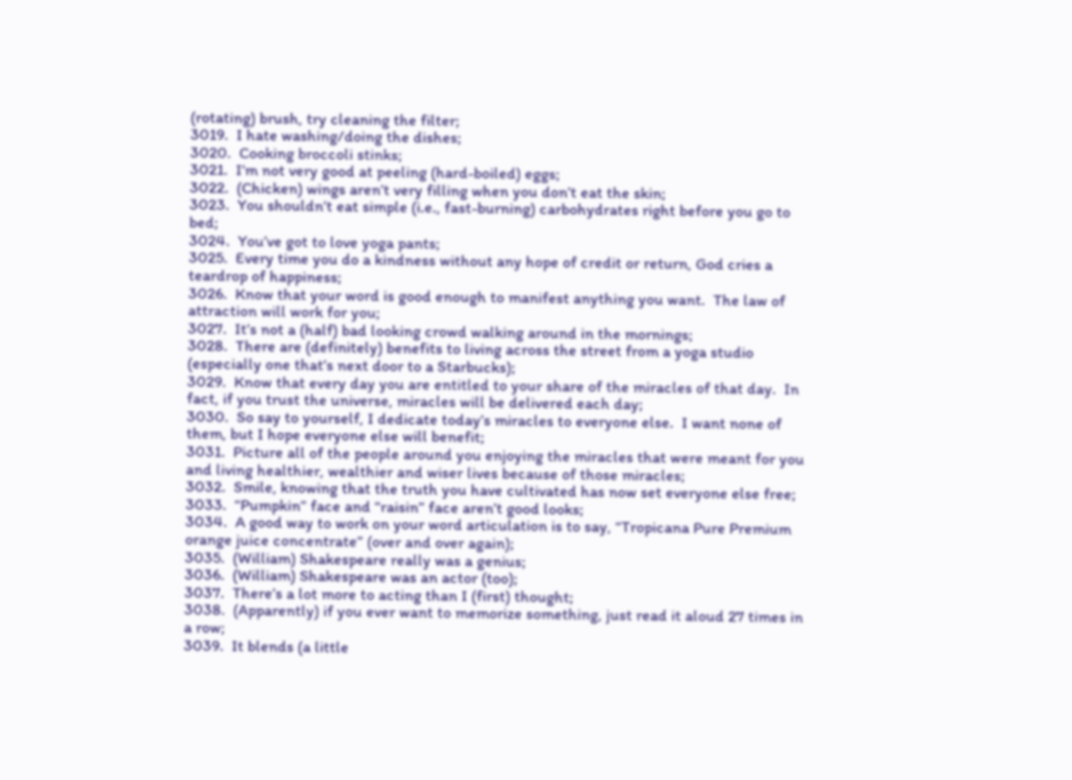(rotating) brush, try cleaning the filter;
3019.  I hate washing/doing the dishes;
3020.  Cooking broccoli stinks;
3021.  I’m not very good at peeling (hard-boiled) eggs;
3022.  (Chicken) wings aren’t very filling when you don’t eat the skin;
3023.  You shouldn’t eat simple (i.e., fast-burning) carbohydrates right before you go to bed;
3024.  You’ve got to love yoga pants;
3025.  Every time you do a kindness without any hope of credit or return, God cries a teardrop of happiness;
3026.  Know that your word is good enough to manifest anything you want.  The law of attraction will work for you;
3027.  It’s not a (half) bad looking crowd walking around in the mornings;
3028.  There are (definitely) benefits to living across the street from a yoga studio (especially one that’s next door to a Starbucks);
3029.  Know that every day you are entitled to your share of the miracles of that day.  In fact, if you trust the universe, miracles will be delivered each day;
3030.  So say to yourself, I dedicate today’s miracles to everyone else.  I want none of them, but I hope everyone else will benefit;
3031.  Picture all of the people around you enjoying the miracles that were meant for you and living healthier, wealthier and wiser lives because of those miracles;
3032.  Smile, knowing that the truth you have cultivated has now set everyone else free;
3033.  “Pumpkin” face and “raisin” face aren’t good looks;
3034.  A good way to work on your word articulation is to say, “Tropicana Pure Premium orange juice concentrate” (over and over again);
3035.  (William) Shakespeare really was a genius;
3036.  (William) Shakespeare was an actor (too);
3037.  There’s a lot more to acting than I (first) thought;
3038.  (Apparently) if you ever want to memorize something, just read it aloud 27 times in a row;
3039.  It blends (a little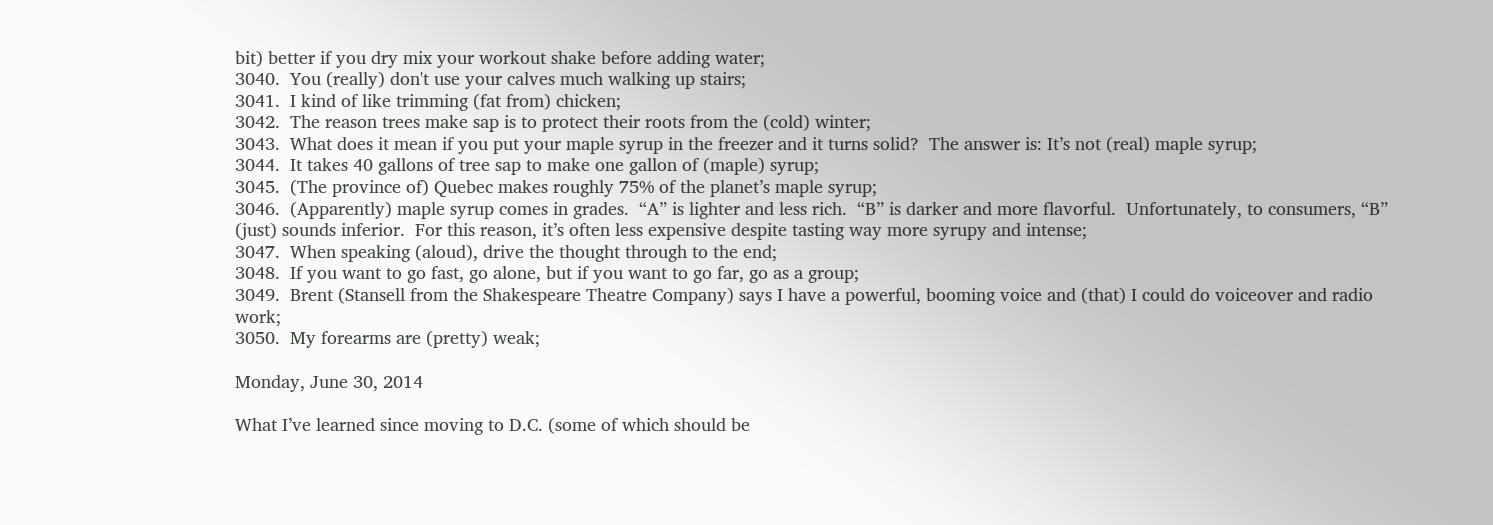bit) better if you dry mix your workout shake before adding water;
3040.  You (really) don't use your calves much walking up stairs;
3041.  I kind of like trimming (fat from) chicken;
3042.  The reason trees make sap is to protect their roots from the (cold) winter;
3043.  What does it mean if you put your maple syrup in the freezer and it turns solid?  The answer is: It’s not (real) maple syrup;
3044.  It takes 40 gallons of tree sap to make one gallon of (maple) syrup;
3045.  (The province of) Quebec makes roughly 75% of the planet’s maple syrup;
3046.  (Apparently) maple syrup comes in grades.  “A” is lighter and less rich.  “B” is darker and more flavorful.  Unfortunately, to consumers, “B” (just) sounds inferior.  For this reason, it’s often less expensive despite tasting way more syrupy and intense;
3047.  When speaking (aloud), drive the thought through to the end;
3048.  If you want to go fast, go alone, but if you want to go far, go as a group;
3049.  Brent (Stansell from the Shakespeare Theatre Company) says I have a powerful, booming voice and (that) I could do voiceover and radio work;
3050.  My forearms are (pretty) weak;

Monday, June 30, 2014

What I’ve learned since moving to D.C. (some of which should be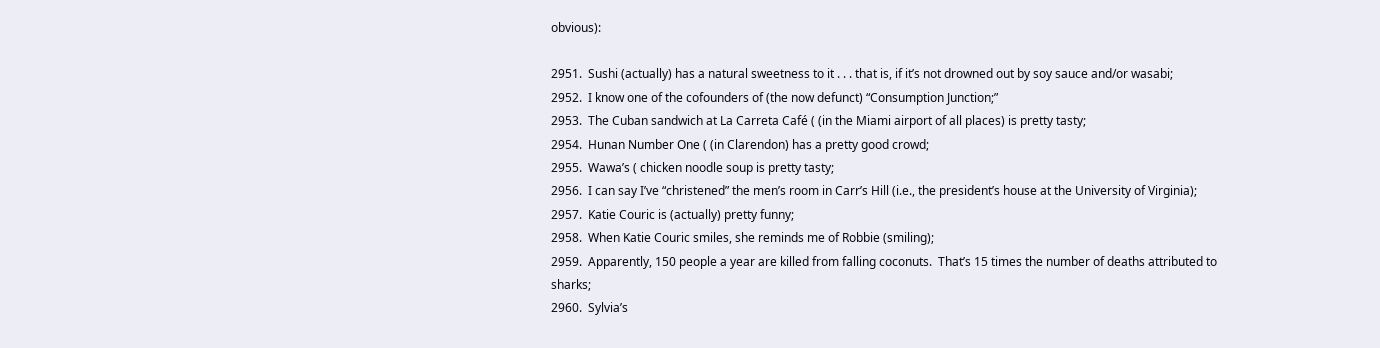obvious):

2951.  Sushi (actually) has a natural sweetness to it . . . that is, if it’s not drowned out by soy sauce and/or wasabi;
2952.  I know one of the cofounders of (the now defunct) “Consumption Junction;”
2953.  The Cuban sandwich at La Carreta Café ( (in the Miami airport of all places) is pretty tasty;
2954.  Hunan Number One ( (in Clarendon) has a pretty good crowd;
2955.  Wawa’s ( chicken noodle soup is pretty tasty;
2956.  I can say I’ve “christened” the men’s room in Carr’s Hill (i.e., the president’s house at the University of Virginia);
2957.  Katie Couric is (actually) pretty funny;
2958.  When Katie Couric smiles, she reminds me of Robbie (smiling);
2959.  Apparently, 150 people a year are killed from falling coconuts.  That’s 15 times the number of deaths attributed to sharks;
2960.  Sylvia’s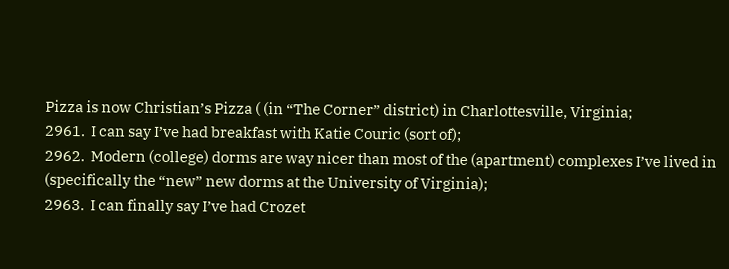Pizza is now Christian’s Pizza ( (in “The Corner” district) in Charlottesville, Virginia;
2961.  I can say I’ve had breakfast with Katie Couric (sort of);
2962.  Modern (college) dorms are way nicer than most of the (apartment) complexes I’ve lived in (specifically the “new” new dorms at the University of Virginia);
2963.  I can finally say I’ve had Crozet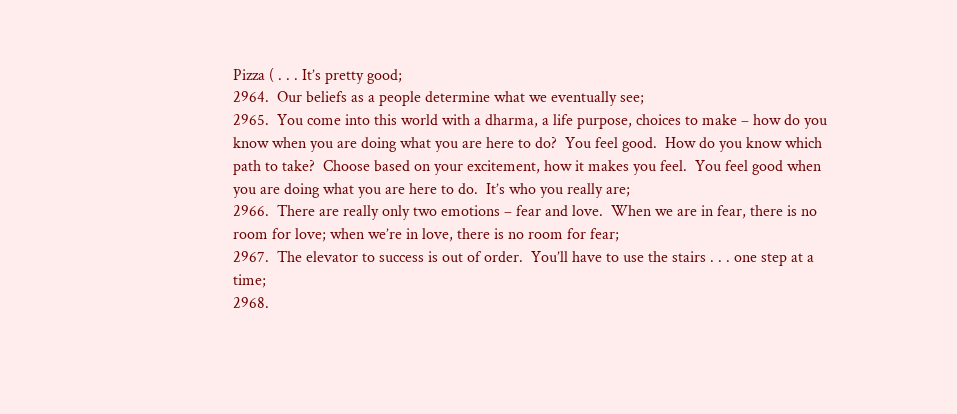Pizza ( . . . It’s pretty good;
2964.  Our beliefs as a people determine what we eventually see;
2965.  You come into this world with a dharma, a life purpose, choices to make – how do you know when you are doing what you are here to do?  You feel good.  How do you know which path to take?  Choose based on your excitement, how it makes you feel.  You feel good when you are doing what you are here to do.  It’s who you really are;
2966.  There are really only two emotions – fear and love.  When we are in fear, there is no room for love; when we’re in love, there is no room for fear;
2967.  The elevator to success is out of order.  You’ll have to use the stairs . . . one step at a time;
2968.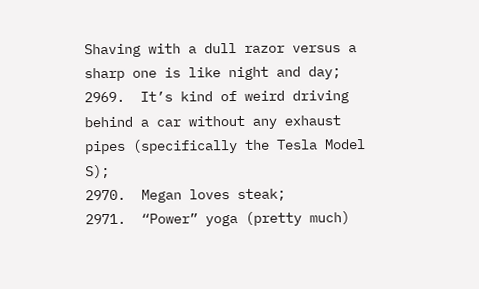Shaving with a dull razor versus a sharp one is like night and day;
2969.  It’s kind of weird driving behind a car without any exhaust pipes (specifically the Tesla Model S);
2970.  Megan loves steak;
2971.  “Power” yoga (pretty much)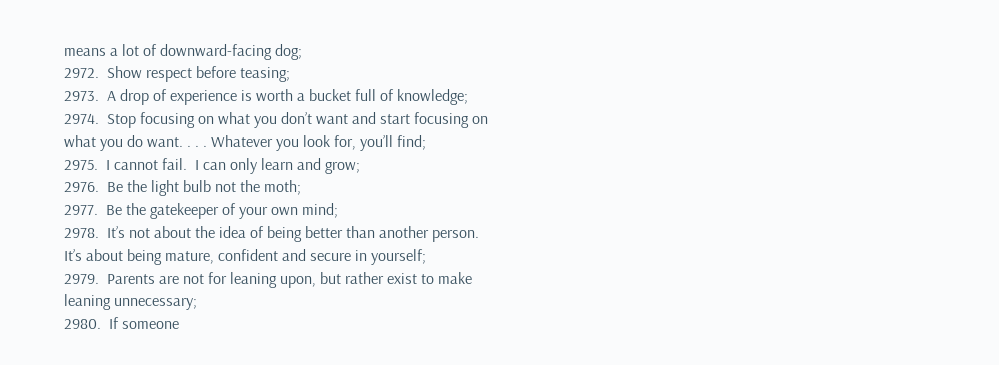means a lot of downward-facing dog;
2972.  Show respect before teasing;
2973.  A drop of experience is worth a bucket full of knowledge;
2974.  Stop focusing on what you don’t want and start focusing on what you do want. . . . Whatever you look for, you’ll find;
2975.  I cannot fail.  I can only learn and grow;
2976.  Be the light bulb not the moth;
2977.  Be the gatekeeper of your own mind;
2978.  It’s not about the idea of being better than another person.  It’s about being mature, confident and secure in yourself;
2979.  Parents are not for leaning upon, but rather exist to make leaning unnecessary;
2980.  If someone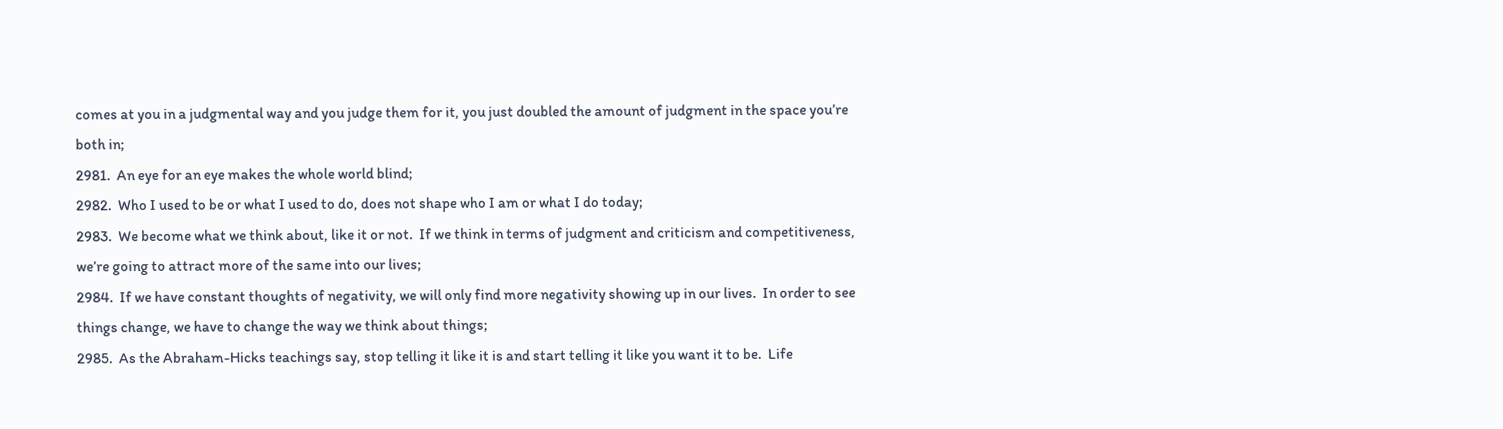comes at you in a judgmental way and you judge them for it, you just doubled the amount of judgment in the space you’re both in;
2981.  An eye for an eye makes the whole world blind;
2982.  Who I used to be or what I used to do, does not shape who I am or what I do today;
2983.  We become what we think about, like it or not.  If we think in terms of judgment and criticism and competitiveness, we’re going to attract more of the same into our lives;
2984.  If we have constant thoughts of negativity, we will only find more negativity showing up in our lives.  In order to see things change, we have to change the way we think about things;
2985.  As the Abraham-Hicks teachings say, stop telling it like it is and start telling it like you want it to be.  Life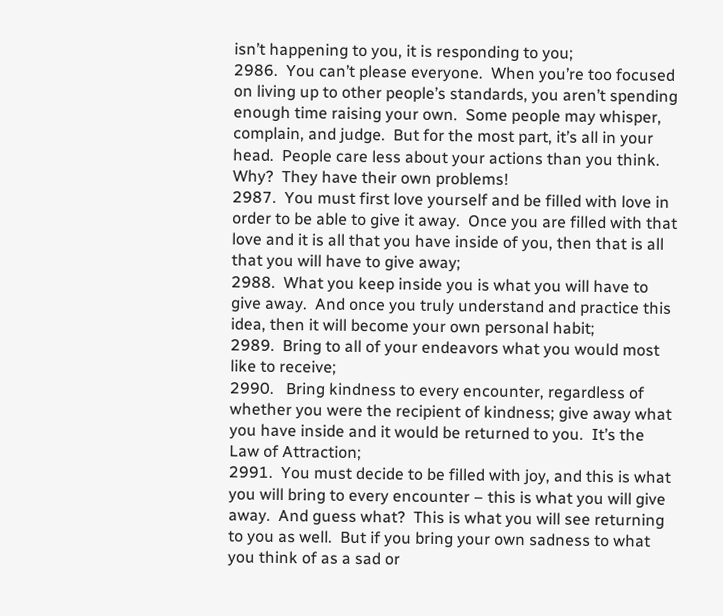isn’t happening to you, it is responding to you;
2986.  You can’t please everyone.  When you’re too focused on living up to other people’s standards, you aren’t spending enough time raising your own.  Some people may whisper, complain, and judge.  But for the most part, it’s all in your head.  People care less about your actions than you think.  Why?  They have their own problems!
2987.  You must first love yourself and be filled with love in order to be able to give it away.  Once you are filled with that love and it is all that you have inside of you, then that is all that you will have to give away;
2988.  What you keep inside you is what you will have to give away.  And once you truly understand and practice this idea, then it will become your own personal habit;
2989.  Bring to all of your endeavors what you would most like to receive;
2990.   Bring kindness to every encounter, regardless of whether you were the recipient of kindness; give away what you have inside and it would be returned to you.  It’s the Law of Attraction;
2991.  You must decide to be filled with joy, and this is what you will bring to every encounter – this is what you will give away.  And guess what?  This is what you will see returning to you as well.  But if you bring your own sadness to what you think of as a sad or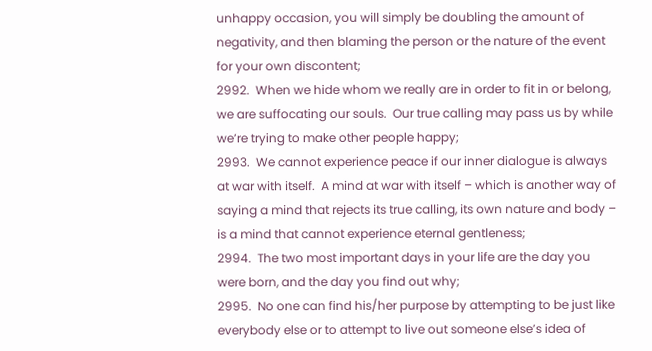unhappy occasion, you will simply be doubling the amount of negativity, and then blaming the person or the nature of the event for your own discontent;
2992.  When we hide whom we really are in order to fit in or belong, we are suffocating our souls.  Our true calling may pass us by while we’re trying to make other people happy;
2993.  We cannot experience peace if our inner dialogue is always at war with itself.  A mind at war with itself – which is another way of saying a mind that rejects its true calling, its own nature and body – is a mind that cannot experience eternal gentleness;
2994.  The two most important days in your life are the day you were born, and the day you find out why;
2995.  No one can find his/her purpose by attempting to be just like everybody else or to attempt to live out someone else’s idea of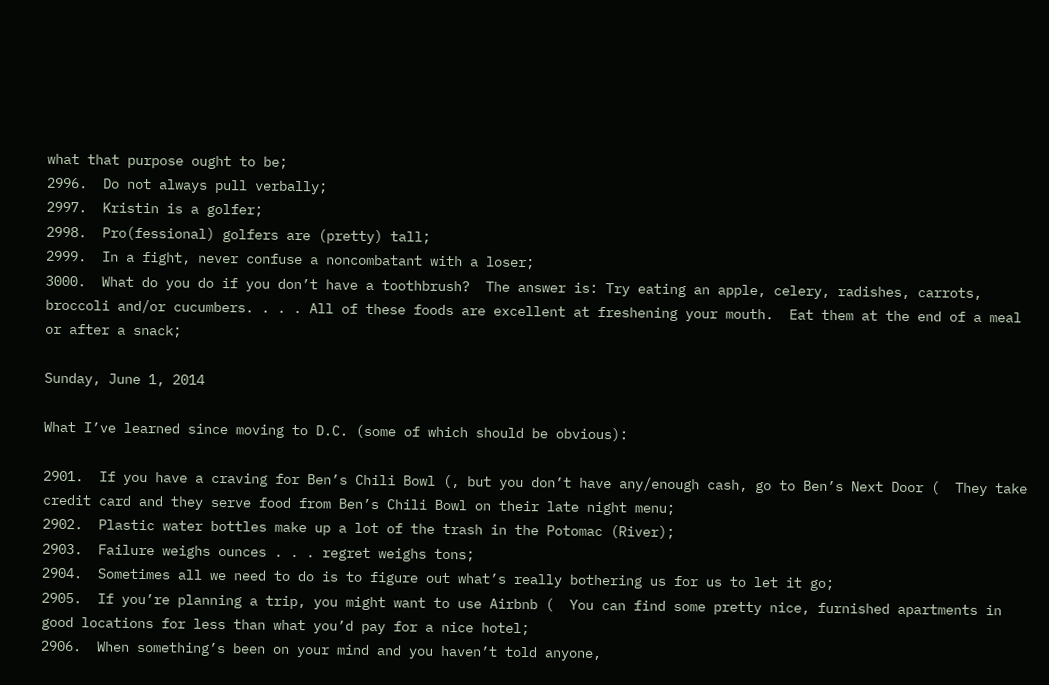what that purpose ought to be;
2996.  Do not always pull verbally;
2997.  Kristin is a golfer;
2998.  Pro(fessional) golfers are (pretty) tall;
2999.  In a fight, never confuse a noncombatant with a loser;
3000.  What do you do if you don’t have a toothbrush?  The answer is: Try eating an apple, celery, radishes, carrots, broccoli and/or cucumbers. . . . All of these foods are excellent at freshening your mouth.  Eat them at the end of a meal or after a snack;

Sunday, June 1, 2014

What I’ve learned since moving to D.C. (some of which should be obvious):

2901.  If you have a craving for Ben’s Chili Bowl (, but you don’t have any/enough cash, go to Ben’s Next Door (  They take credit card and they serve food from Ben’s Chili Bowl on their late night menu;
2902.  Plastic water bottles make up a lot of the trash in the Potomac (River);
2903.  Failure weighs ounces . . . regret weighs tons;
2904.  Sometimes all we need to do is to figure out what’s really bothering us for us to let it go;
2905.  If you’re planning a trip, you might want to use Airbnb (  You can find some pretty nice, furnished apartments in good locations for less than what you’d pay for a nice hotel;
2906.  When something’s been on your mind and you haven’t told anyone,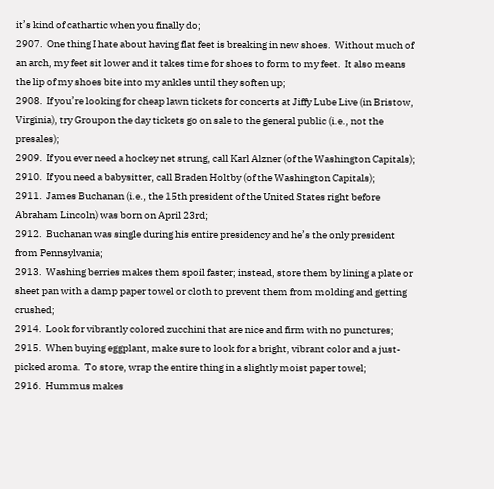it’s kind of cathartic when you finally do;
2907.  One thing I hate about having flat feet is breaking in new shoes.  Without much of an arch, my feet sit lower and it takes time for shoes to form to my feet.  It also means the lip of my shoes bite into my ankles until they soften up;
2908.  If you’re looking for cheap lawn tickets for concerts at Jiffy Lube Live (in Bristow, Virginia), try Groupon the day tickets go on sale to the general public (i.e., not the presales);
2909.  If you ever need a hockey net strung, call Karl Alzner (of the Washington Capitals);
2910.  If you need a babysitter, call Braden Holtby (of the Washington Capitals);
2911.  James Buchanan (i.e., the 15th president of the United States right before Abraham Lincoln) was born on April 23rd;
2912.  Buchanan was single during his entire presidency and he’s the only president from Pennsylvania;
2913.  Washing berries makes them spoil faster; instead, store them by lining a plate or sheet pan with a damp paper towel or cloth to prevent them from molding and getting crushed;
2914.  Look for vibrantly colored zucchini that are nice and firm with no punctures;
2915.  When buying eggplant, make sure to look for a bright, vibrant color and a just-picked aroma.  To store, wrap the entire thing in a slightly moist paper towel;
2916.  Hummus makes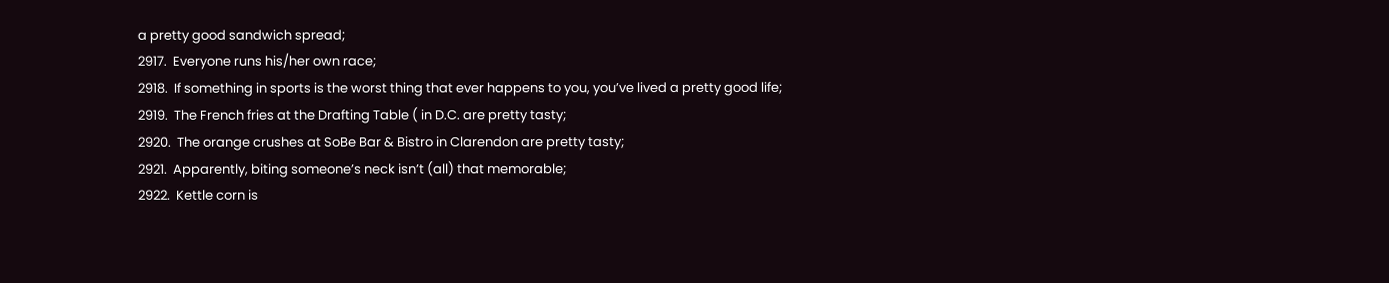a pretty good sandwich spread;
2917.  Everyone runs his/her own race;
2918.  If something in sports is the worst thing that ever happens to you, you’ve lived a pretty good life;
2919.  The French fries at the Drafting Table ( in D.C. are pretty tasty;
2920.  The orange crushes at SoBe Bar & Bistro in Clarendon are pretty tasty;
2921.  Apparently, biting someone’s neck isn’t (all) that memorable;
2922.  Kettle corn is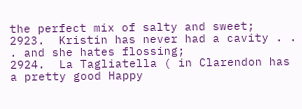the perfect mix of salty and sweet;
2923.  Kristin has never had a cavity . . . and she hates flossing;
2924.  La Tagliatella ( in Clarendon has a pretty good Happy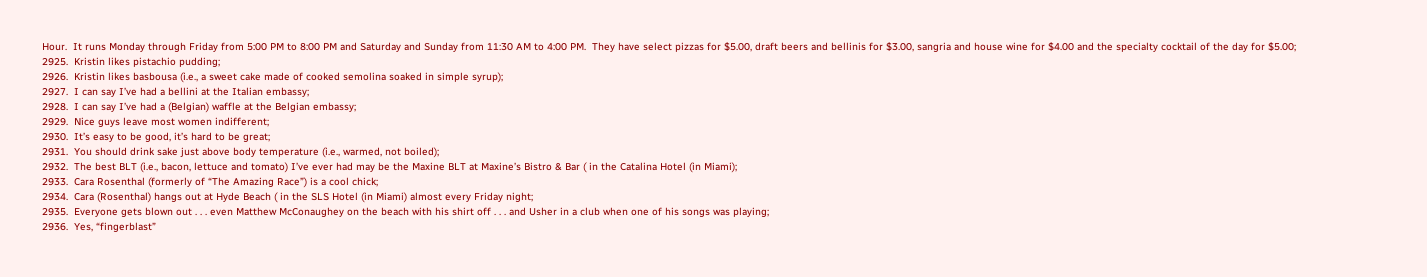Hour.  It runs Monday through Friday from 5:00 PM to 8:00 PM and Saturday and Sunday from 11:30 AM to 4:00 PM.  They have select pizzas for $5.00, draft beers and bellinis for $3.00, sangria and house wine for $4.00 and the specialty cocktail of the day for $5.00;
2925.  Kristin likes pistachio pudding;
2926.  Kristin likes basbousa (i.e., a sweet cake made of cooked semolina soaked in simple syrup);
2927.  I can say I’ve had a bellini at the Italian embassy;
2928.  I can say I’ve had a (Belgian) waffle at the Belgian embassy;
2929.  Nice guys leave most women indifferent;
2930.  It’s easy to be good, it’s hard to be great;
2931.  You should drink sake just above body temperature (i.e., warmed, not boiled);
2932.  The best BLT (i.e., bacon, lettuce and tomato) I’ve ever had may be the Maxine BLT at Maxine’s Bistro & Bar ( in the Catalina Hotel (in Miami);
2933.  Cara Rosenthal (formerly of “The Amazing Race”) is a cool chick;
2934.  Cara (Rosenthal) hangs out at Hyde Beach ( in the SLS Hotel (in Miami) almost every Friday night;
2935.  Everyone gets blown out . . . even Matthew McConaughey on the beach with his shirt off . . . and Usher in a club when one of his songs was playing;
2936.  Yes, “fingerblast”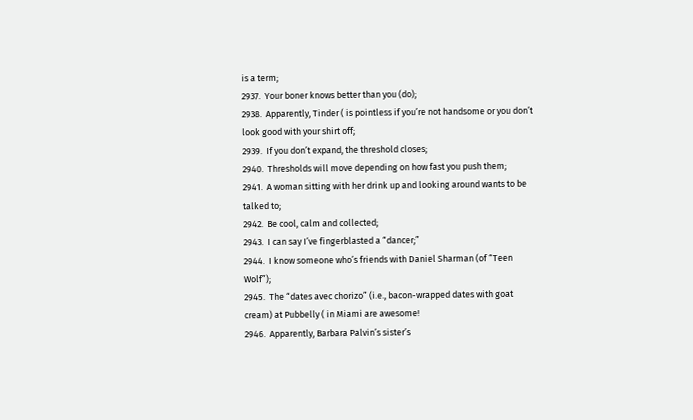is a term;
2937.  Your boner knows better than you (do);
2938.  Apparently, Tinder ( is pointless if you’re not handsome or you don’t look good with your shirt off;
2939.  If you don’t expand, the threshold closes;
2940.  Thresholds will move depending on how fast you push them;
2941.  A woman sitting with her drink up and looking around wants to be talked to;
2942.  Be cool, calm and collected;
2943.  I can say I’ve fingerblasted a “dancer;”
2944.  I know someone who’s friends with Daniel Sharman (of “Teen Wolf”);
2945.  The “dates avec chorizo” (i.e., bacon-wrapped dates with goat cream) at Pubbelly ( in Miami are awesome!
2946.  Apparently, Barbara Palvin’s sister’s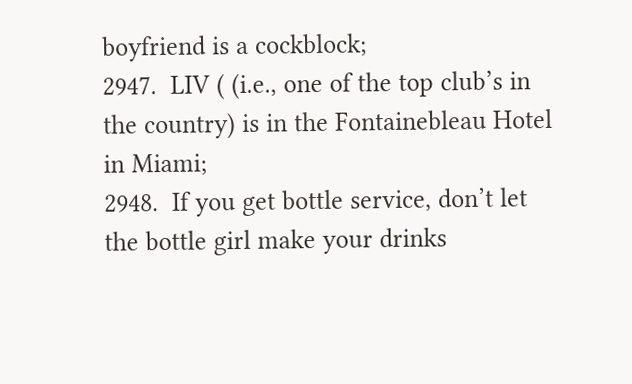boyfriend is a cockblock;
2947.  LIV ( (i.e., one of the top club’s in the country) is in the Fontainebleau Hotel in Miami;
2948.  If you get bottle service, don’t let the bottle girl make your drinks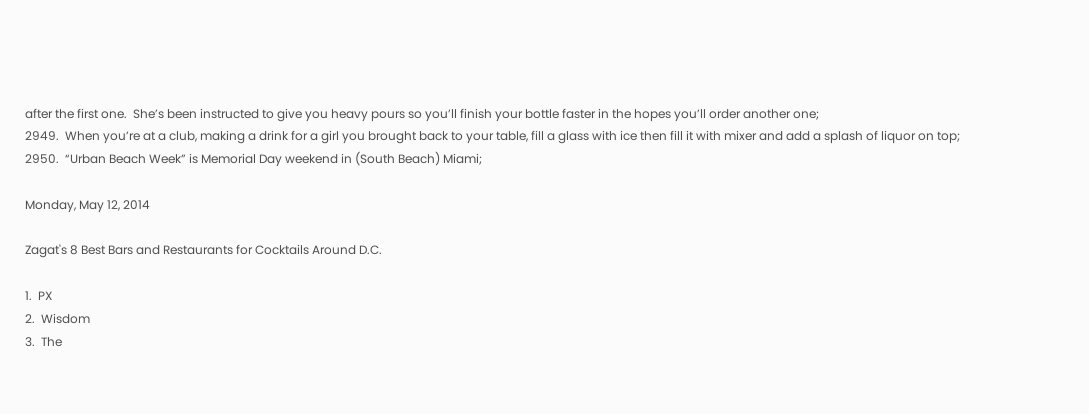after the first one.  She’s been instructed to give you heavy pours so you’ll finish your bottle faster in the hopes you’ll order another one;
2949.  When you’re at a club, making a drink for a girl you brought back to your table, fill a glass with ice then fill it with mixer and add a splash of liquor on top;
2950.  “Urban Beach Week” is Memorial Day weekend in (South Beach) Miami;

Monday, May 12, 2014

Zagat's 8 Best Bars and Restaurants for Cocktails Around D.C.

1.  PX
2.  Wisdom
3.  The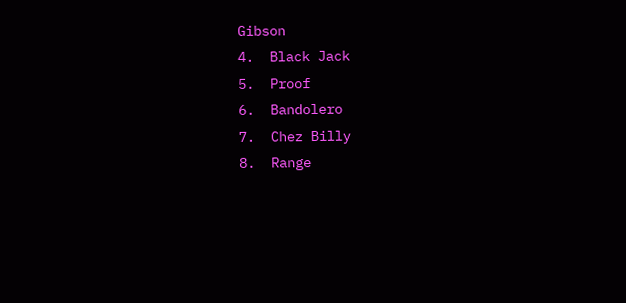Gibson
4.  Black Jack
5.  Proof
6.  Bandolero
7.  Chez Billy
8.  Range